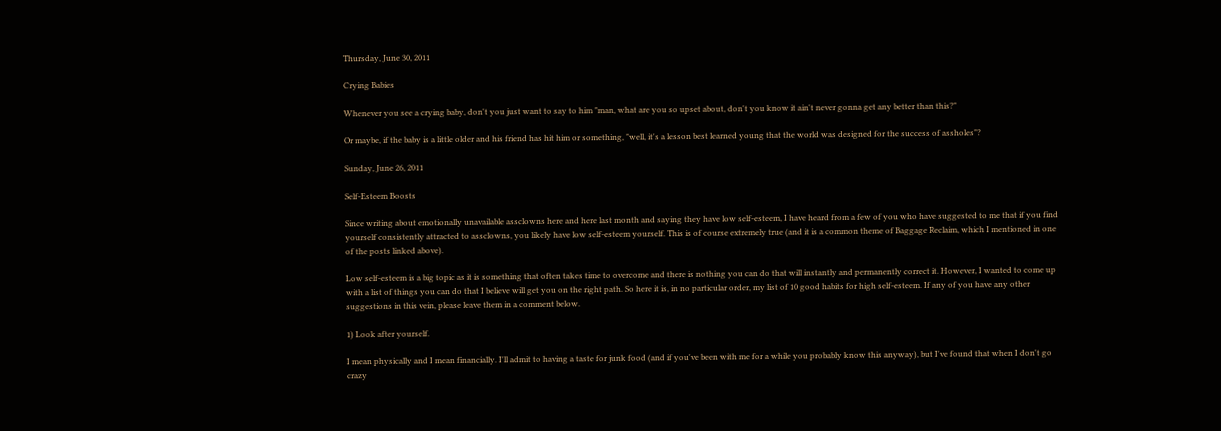Thursday, June 30, 2011

Crying Babies

Whenever you see a crying baby, don't you just want to say to him "man, what are you so upset about, don't you know it ain't never gonna get any better than this?"

Or maybe, if the baby is a little older and his friend has hit him or something, "well, it's a lesson best learned young that the world was designed for the success of assholes"?

Sunday, June 26, 2011

Self-Esteem Boosts

Since writing about emotionally unavailable assclowns here and here last month and saying they have low self-esteem, I have heard from a few of you who have suggested to me that if you find yourself consistently attracted to assclowns, you likely have low self-esteem yourself. This is of course extremely true (and it is a common theme of Baggage Reclaim, which I mentioned in one of the posts linked above).

Low self-esteem is a big topic as it is something that often takes time to overcome and there is nothing you can do that will instantly and permanently correct it. However, I wanted to come up with a list of things you can do that I believe will get you on the right path. So here it is, in no particular order, my list of 10 good habits for high self-esteem. If any of you have any other suggestions in this vein, please leave them in a comment below.

1) Look after yourself.

I mean physically and I mean financially. I'll admit to having a taste for junk food (and if you've been with me for a while you probably know this anyway), but I've found that when I don't go crazy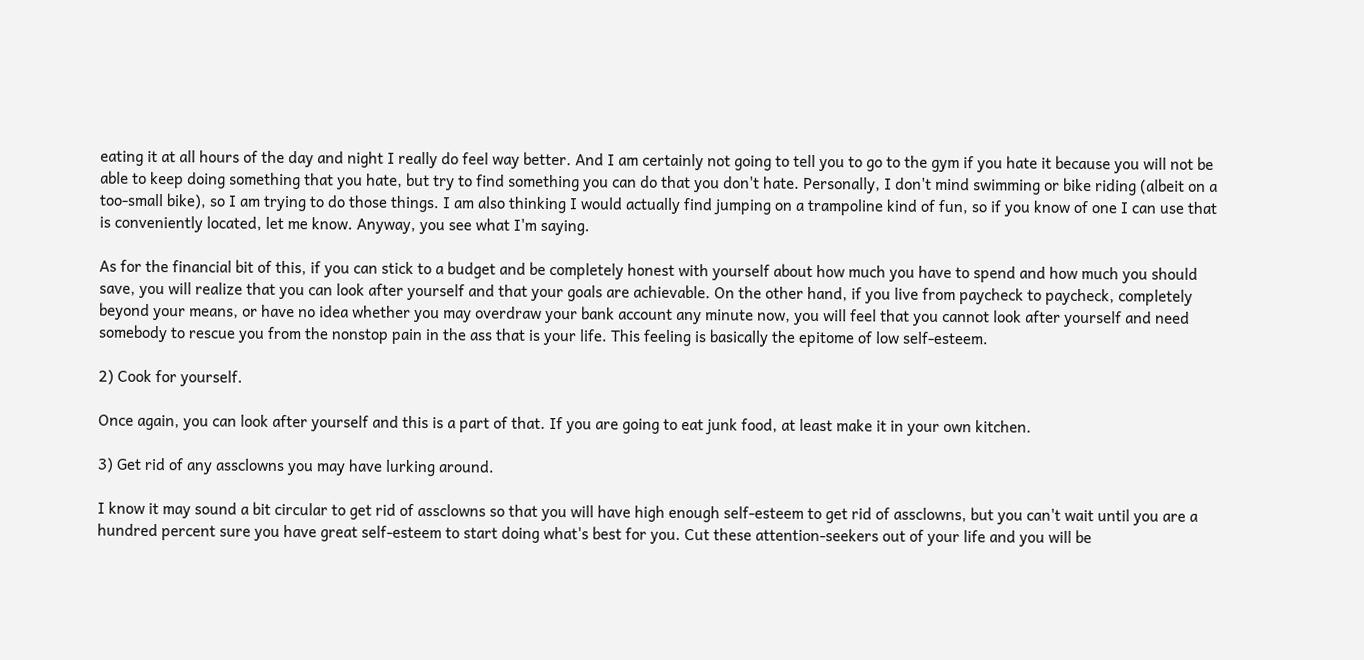eating it at all hours of the day and night I really do feel way better. And I am certainly not going to tell you to go to the gym if you hate it because you will not be able to keep doing something that you hate, but try to find something you can do that you don't hate. Personally, I don't mind swimming or bike riding (albeit on a too-small bike), so I am trying to do those things. I am also thinking I would actually find jumping on a trampoline kind of fun, so if you know of one I can use that is conveniently located, let me know. Anyway, you see what I'm saying.

As for the financial bit of this, if you can stick to a budget and be completely honest with yourself about how much you have to spend and how much you should save, you will realize that you can look after yourself and that your goals are achievable. On the other hand, if you live from paycheck to paycheck, completely beyond your means, or have no idea whether you may overdraw your bank account any minute now, you will feel that you cannot look after yourself and need somebody to rescue you from the nonstop pain in the ass that is your life. This feeling is basically the epitome of low self-esteem.

2) Cook for yourself.

Once again, you can look after yourself and this is a part of that. If you are going to eat junk food, at least make it in your own kitchen.

3) Get rid of any assclowns you may have lurking around.

I know it may sound a bit circular to get rid of assclowns so that you will have high enough self-esteem to get rid of assclowns, but you can't wait until you are a hundred percent sure you have great self-esteem to start doing what's best for you. Cut these attention-seekers out of your life and you will be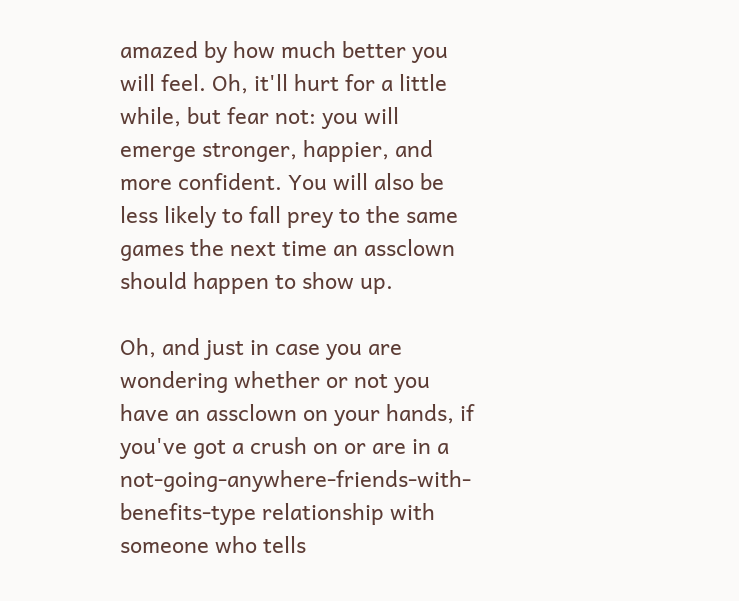amazed by how much better you will feel. Oh, it'll hurt for a little while, but fear not: you will emerge stronger, happier, and more confident. You will also be less likely to fall prey to the same games the next time an assclown should happen to show up.

Oh, and just in case you are wondering whether or not you have an assclown on your hands, if you've got a crush on or are in a not-going-anywhere-friends-with-benefits-type relationship with someone who tells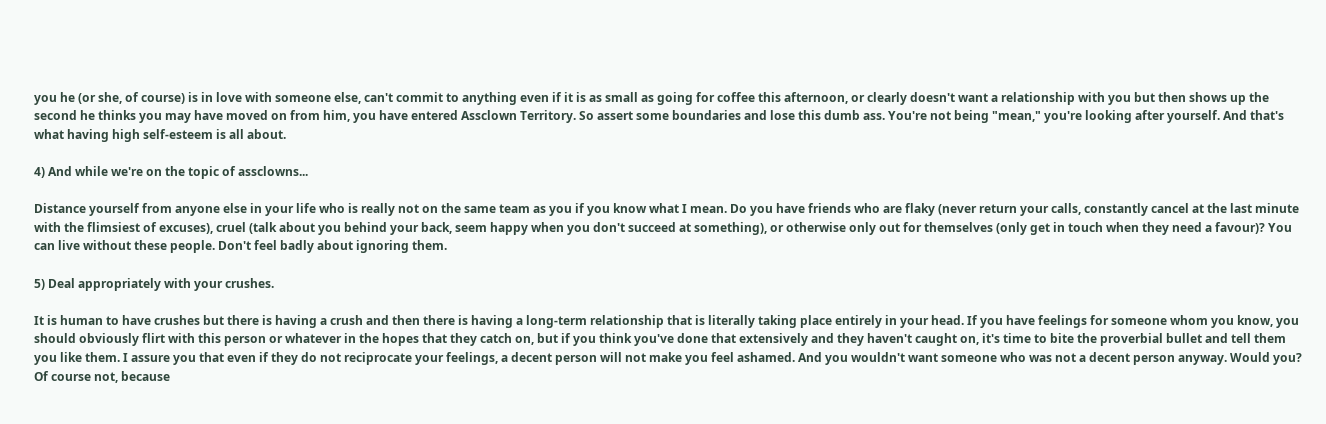you he (or she, of course) is in love with someone else, can't commit to anything even if it is as small as going for coffee this afternoon, or clearly doesn't want a relationship with you but then shows up the second he thinks you may have moved on from him, you have entered Assclown Territory. So assert some boundaries and lose this dumb ass. You're not being "mean," you're looking after yourself. And that's what having high self-esteem is all about.

4) And while we're on the topic of assclowns...

Distance yourself from anyone else in your life who is really not on the same team as you if you know what I mean. Do you have friends who are flaky (never return your calls, constantly cancel at the last minute with the flimsiest of excuses), cruel (talk about you behind your back, seem happy when you don't succeed at something), or otherwise only out for themselves (only get in touch when they need a favour)? You can live without these people. Don't feel badly about ignoring them.

5) Deal appropriately with your crushes.

It is human to have crushes but there is having a crush and then there is having a long-term relationship that is literally taking place entirely in your head. If you have feelings for someone whom you know, you should obviously flirt with this person or whatever in the hopes that they catch on, but if you think you've done that extensively and they haven't caught on, it's time to bite the proverbial bullet and tell them you like them. I assure you that even if they do not reciprocate your feelings, a decent person will not make you feel ashamed. And you wouldn't want someone who was not a decent person anyway. Would you? Of course not, because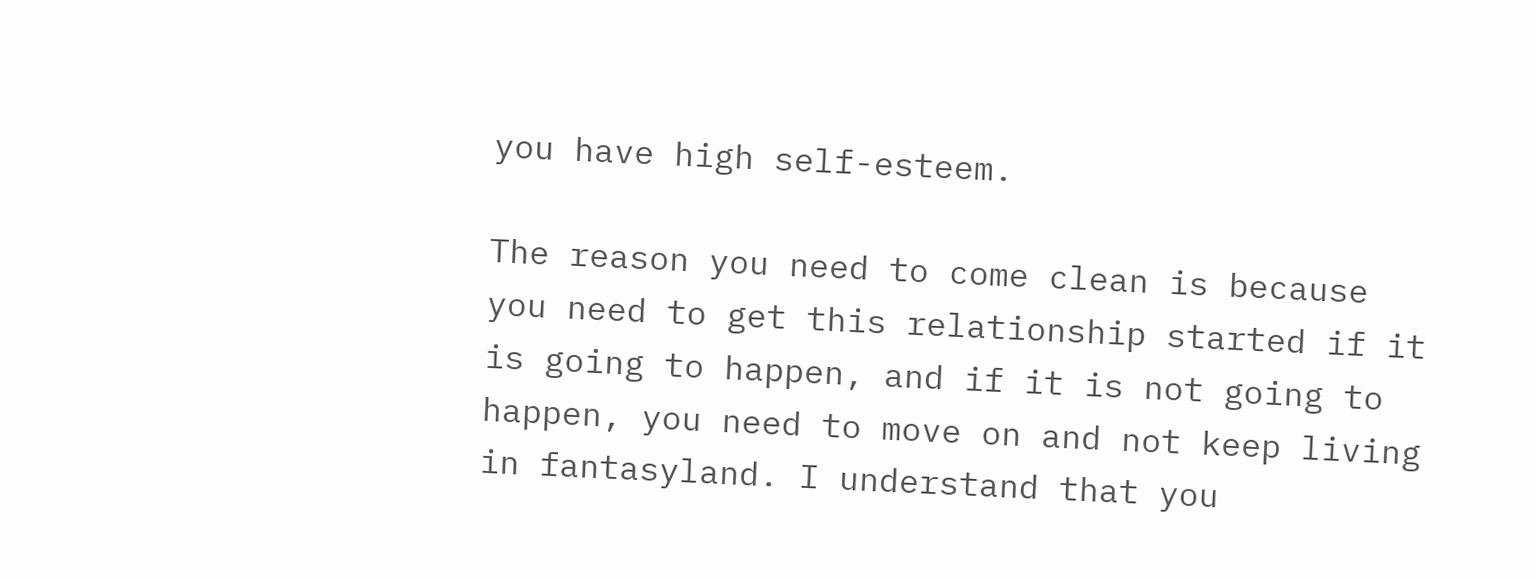you have high self-esteem.

The reason you need to come clean is because you need to get this relationship started if it is going to happen, and if it is not going to happen, you need to move on and not keep living in fantasyland. I understand that you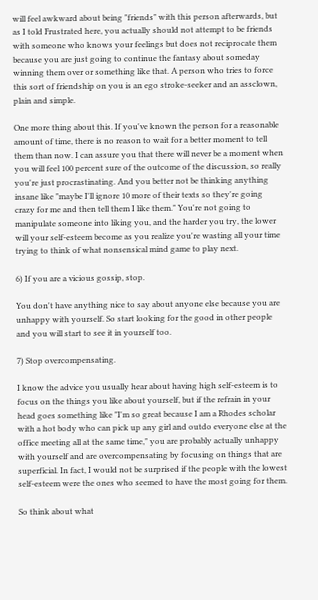will feel awkward about being "friends" with this person afterwards, but as I told Frustrated here, you actually should not attempt to be friends with someone who knows your feelings but does not reciprocate them because you are just going to continue the fantasy about someday winning them over or something like that. A person who tries to force this sort of friendship on you is an ego stroke-seeker and an assclown, plain and simple.

One more thing about this. If you've known the person for a reasonable amount of time, there is no reason to wait for a better moment to tell them than now. I can assure you that there will never be a moment when you will feel 100 percent sure of the outcome of the discussion, so really you're just procrastinating. And you better not be thinking anything insane like "maybe I'll ignore 10 more of their texts so they're going crazy for me and then tell them I like them." You're not going to manipulate someone into liking you, and the harder you try, the lower will your self-esteem become as you realize you're wasting all your time trying to think of what nonsensical mind game to play next.

6) If you are a vicious gossip, stop.

You don't have anything nice to say about anyone else because you are unhappy with yourself. So start looking for the good in other people and you will start to see it in yourself too.

7) Stop overcompensating.

I know the advice you usually hear about having high self-esteem is to focus on the things you like about yourself, but if the refrain in your head goes something like "I'm so great because I am a Rhodes scholar with a hot body who can pick up any girl and outdo everyone else at the office meeting all at the same time," you are probably actually unhappy with yourself and are overcompensating by focusing on things that are superficial. In fact, I would not be surprised if the people with the lowest self-esteem were the ones who seemed to have the most going for them.

So think about what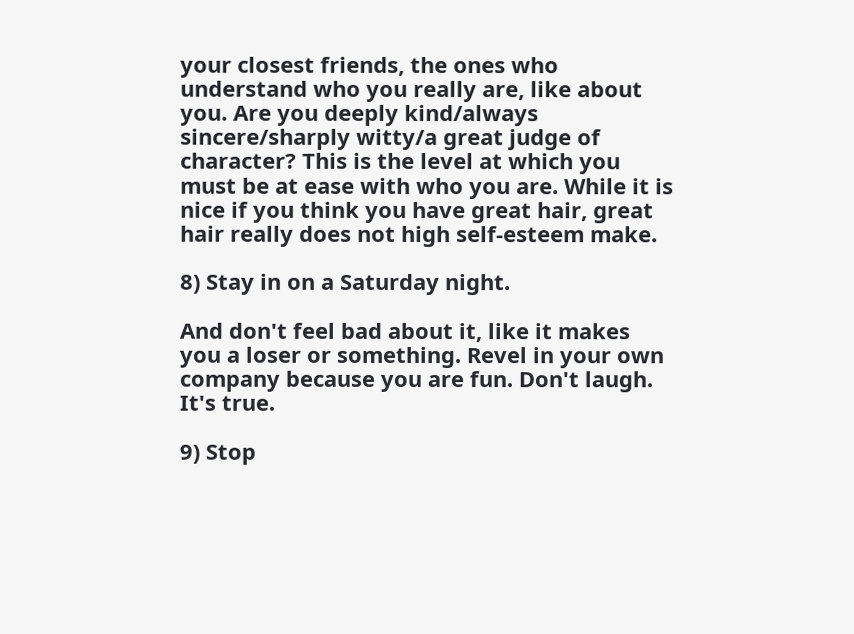your closest friends, the ones who understand who you really are, like about you. Are you deeply kind/always sincere/sharply witty/a great judge of character? This is the level at which you must be at ease with who you are. While it is nice if you think you have great hair, great hair really does not high self-esteem make.

8) Stay in on a Saturday night.

And don't feel bad about it, like it makes you a loser or something. Revel in your own company because you are fun. Don't laugh. It's true.

9) Stop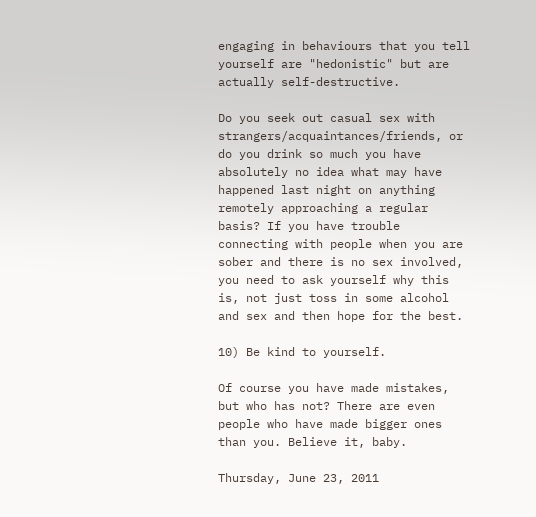engaging in behaviours that you tell yourself are "hedonistic" but are actually self-destructive.

Do you seek out casual sex with strangers/acquaintances/friends, or do you drink so much you have absolutely no idea what may have happened last night on anything remotely approaching a regular basis? If you have trouble connecting with people when you are sober and there is no sex involved, you need to ask yourself why this is, not just toss in some alcohol and sex and then hope for the best.

10) Be kind to yourself.

Of course you have made mistakes, but who has not? There are even people who have made bigger ones than you. Believe it, baby.

Thursday, June 23, 2011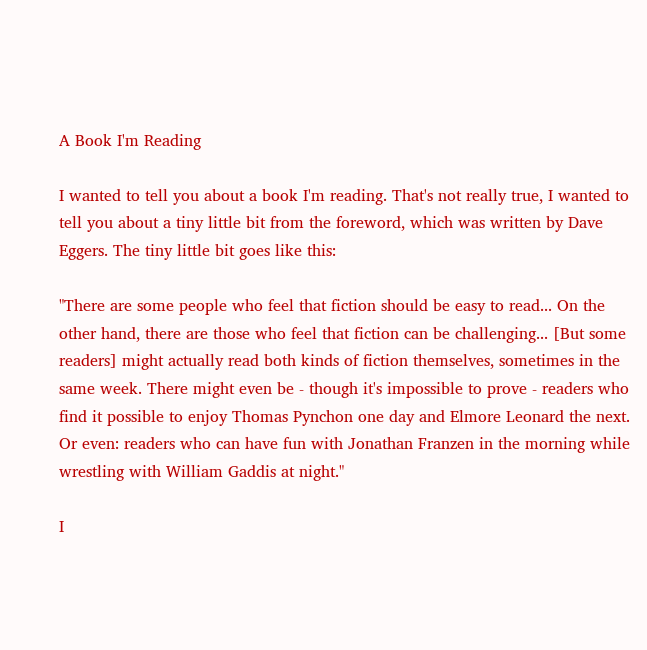A Book I'm Reading

I wanted to tell you about a book I'm reading. That's not really true, I wanted to tell you about a tiny little bit from the foreword, which was written by Dave Eggers. The tiny little bit goes like this:

"There are some people who feel that fiction should be easy to read... On the other hand, there are those who feel that fiction can be challenging... [But some readers] might actually read both kinds of fiction themselves, sometimes in the same week. There might even be - though it's impossible to prove - readers who find it possible to enjoy Thomas Pynchon one day and Elmore Leonard the next. Or even: readers who can have fun with Jonathan Franzen in the morning while wrestling with William Gaddis at night."

I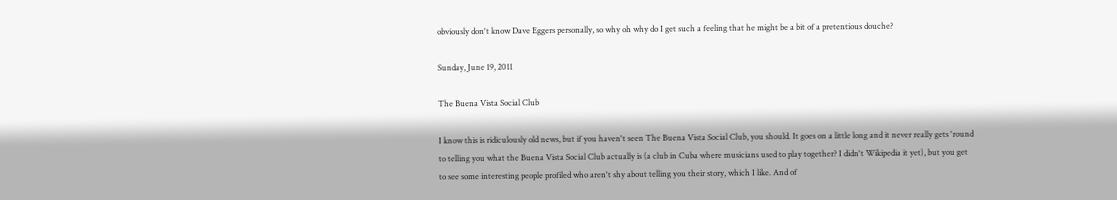obviously don't know Dave Eggers personally, so why oh why do I get such a feeling that he might be a bit of a pretentious douche?

Sunday, June 19, 2011

The Buena Vista Social Club

I know this is ridiculously old news, but if you haven't seen The Buena Vista Social Club, you should. It goes on a little long and it never really gets 'round to telling you what the Buena Vista Social Club actually is (a club in Cuba where musicians used to play together? I didn't Wikipedia it yet), but you get to see some interesting people profiled who aren't shy about telling you their story, which I like. And of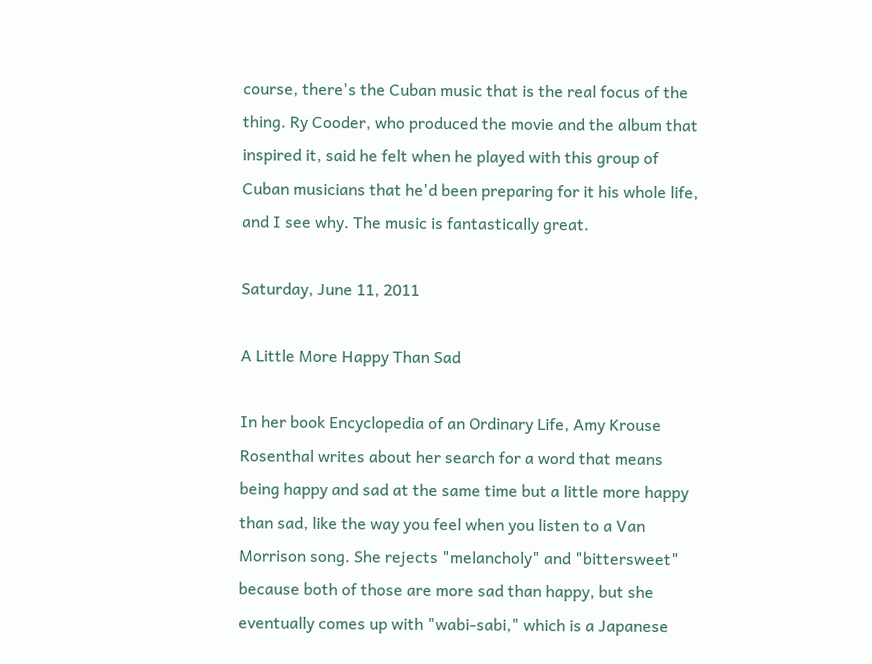course, there's the Cuban music that is the real focus of the thing. Ry Cooder, who produced the movie and the album that inspired it, said he felt when he played with this group of Cuban musicians that he'd been preparing for it his whole life, and I see why. The music is fantastically great.

Saturday, June 11, 2011

A Little More Happy Than Sad

In her book Encyclopedia of an Ordinary Life, Amy Krouse Rosenthal writes about her search for a word that means being happy and sad at the same time but a little more happy than sad, like the way you feel when you listen to a Van Morrison song. She rejects "melancholy" and "bittersweet" because both of those are more sad than happy, but she eventually comes up with "wabi-sabi," which is a Japanese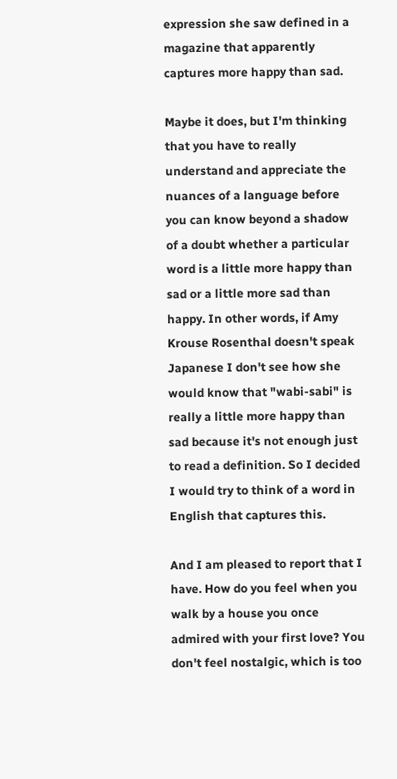expression she saw defined in a magazine that apparently captures more happy than sad.

Maybe it does, but I'm thinking that you have to really understand and appreciate the nuances of a language before you can know beyond a shadow of a doubt whether a particular word is a little more happy than sad or a little more sad than happy. In other words, if Amy Krouse Rosenthal doesn't speak Japanese I don't see how she would know that "wabi-sabi" is really a little more happy than sad because it's not enough just to read a definition. So I decided I would try to think of a word in English that captures this.

And I am pleased to report that I have. How do you feel when you walk by a house you once admired with your first love? You don't feel nostalgic, which is too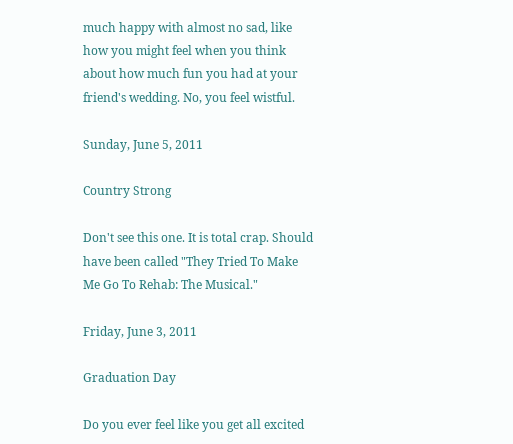much happy with almost no sad, like how you might feel when you think about how much fun you had at your friend's wedding. No, you feel wistful.

Sunday, June 5, 2011

Country Strong

Don't see this one. It is total crap. Should have been called "They Tried To Make Me Go To Rehab: The Musical."

Friday, June 3, 2011

Graduation Day

Do you ever feel like you get all excited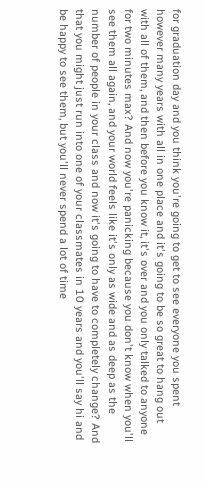for graduation day and you think you're going to get to see everyone you spent however many years with all in one place and it's going to be so great to hang out with all of them, and then before you know it, it's over and you only talked to anyone for two minutes max? And now you're panicking because you don't know when you'll see them all again, and your world feels like it's only as wide and as deep as the number of people in your class and now it's going to have to completely change? And that you might just run into one of your classmates in 10 years and you'll say hi and be happy to see them, but you'll never spend a lot of time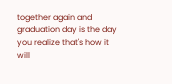together again and graduation day is the day you realize that's how it will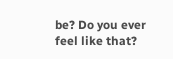be? Do you ever feel like that?